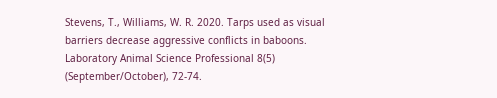Stevens, T., Williams, W. R. 2020. Tarps used as visual barriers decrease aggressive conflicts in baboons. Laboratory Animal Science Professional 8(5) (September/October), 72-74.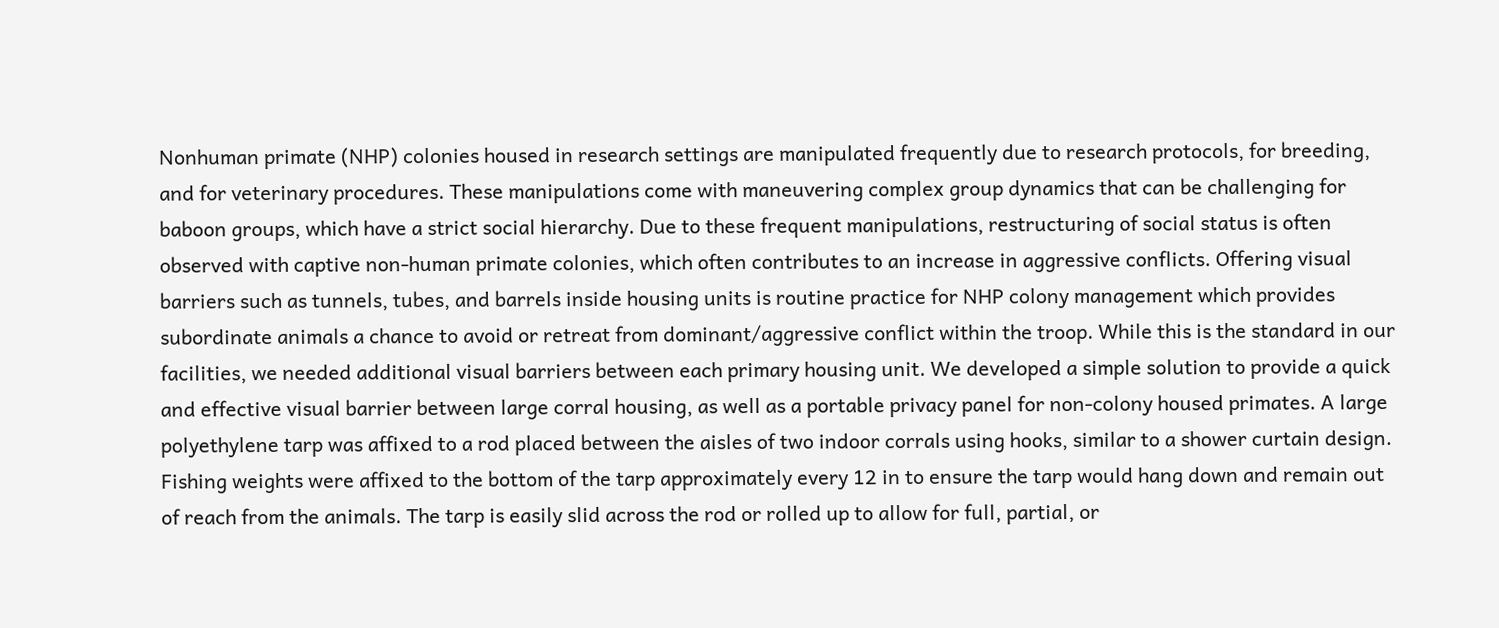Nonhuman primate (NHP) colonies housed in research settings are manipulated frequently due to research protocols, for breeding, and for veterinary procedures. These manipulations come with maneuvering complex group dynamics that can be challenging for baboon groups, which have a strict social hierarchy. Due to these frequent manipulations, restructuring of social status is often observed with captive non-human primate colonies, which often contributes to an increase in aggressive conflicts. Offering visual barriers such as tunnels, tubes, and barrels inside housing units is routine practice for NHP colony management which provides subordinate animals a chance to avoid or retreat from dominant/aggressive conflict within the troop. While this is the standard in our facilities, we needed additional visual barriers between each primary housing unit. We developed a simple solution to provide a quick and effective visual barrier between large corral housing, as well as a portable privacy panel for non-colony housed primates. A large polyethylene tarp was affixed to a rod placed between the aisles of two indoor corrals using hooks, similar to a shower curtain design. Fishing weights were affixed to the bottom of the tarp approximately every 12 in to ensure the tarp would hang down and remain out of reach from the animals. The tarp is easily slid across the rod or rolled up to allow for full, partial, or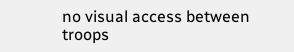no visual access between troops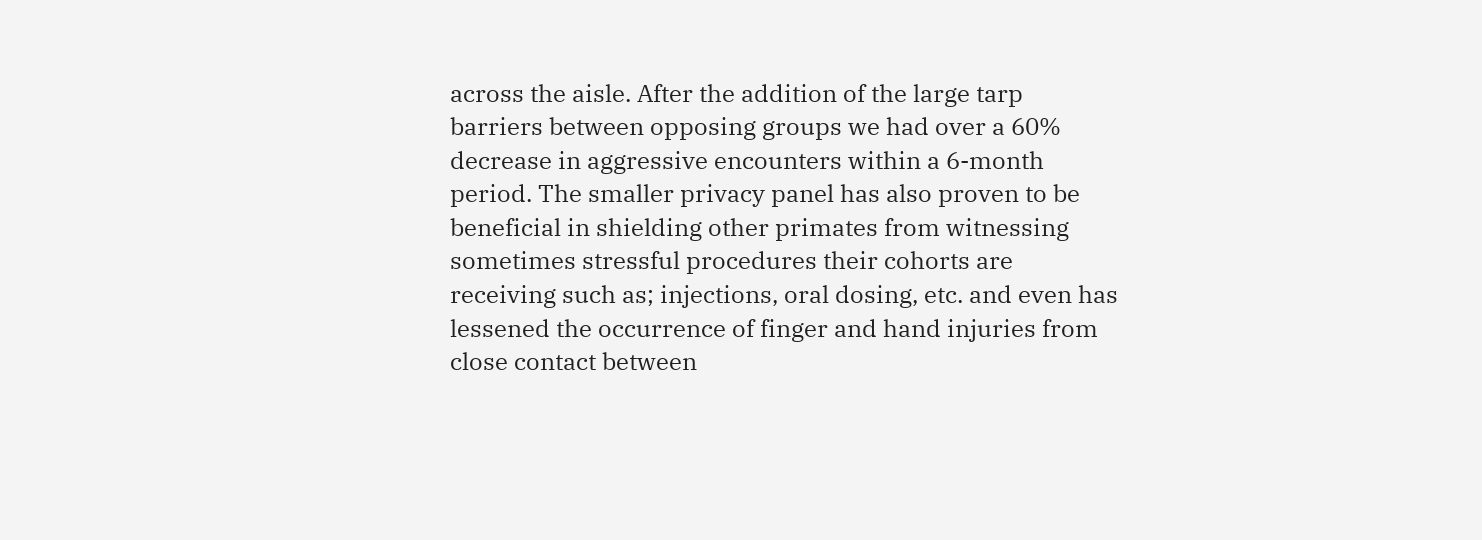across the aisle. After the addition of the large tarp barriers between opposing groups we had over a 60% decrease in aggressive encounters within a 6-month period. The smaller privacy panel has also proven to be beneficial in shielding other primates from witnessing sometimes stressful procedures their cohorts are receiving such as; injections, oral dosing, etc. and even has lessened the occurrence of finger and hand injuries from close contact between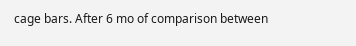cage bars. After 6 mo of comparison between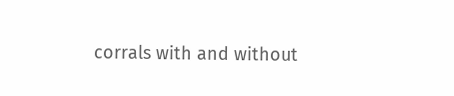corrals with and without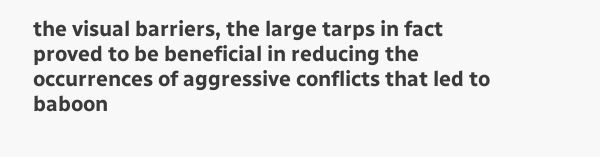the visual barriers, the large tarps in fact proved to be beneficial in reducing the occurrences of aggressive conflicts that led to baboon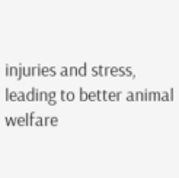injuries and stress, leading to better animal welfare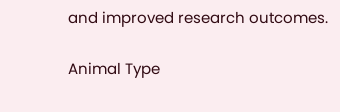and improved research outcomes.

Animal Type